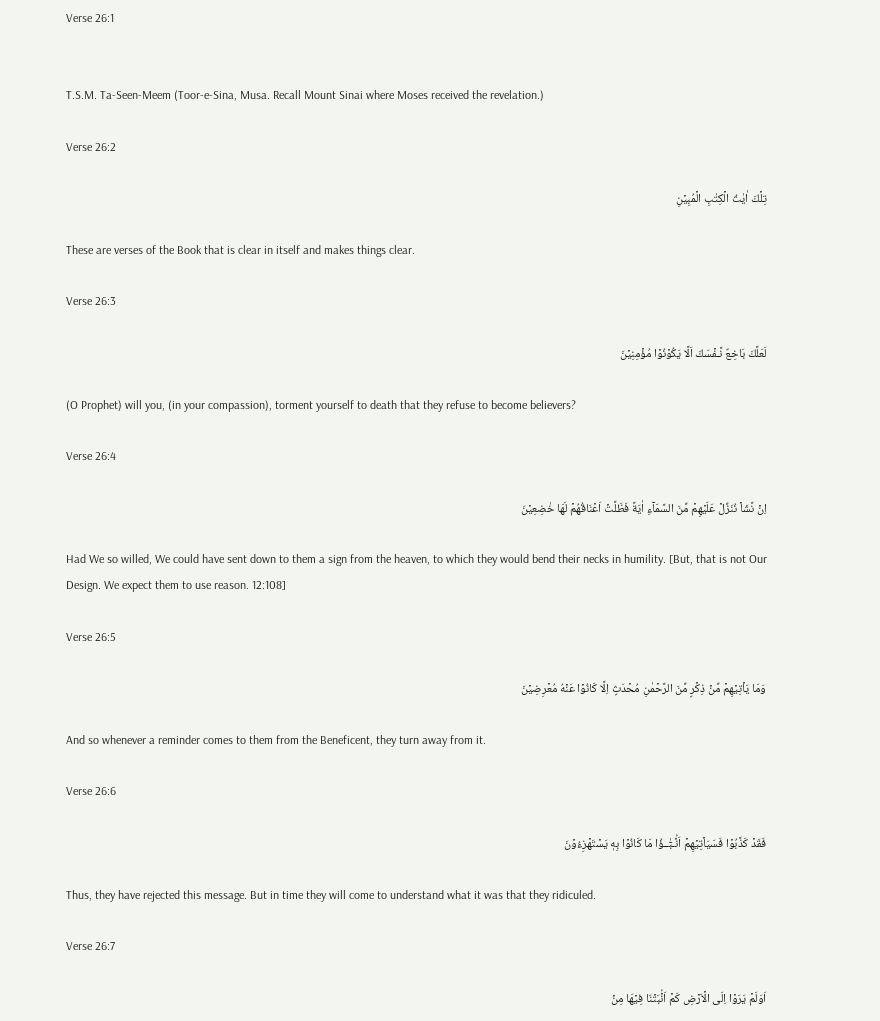Verse 26:1


T.S.M. Ta-Seen-Meem (Toor-e-Sina, Musa. Recall Mount Sinai where Moses received the revelation.)

Verse 26:2

تِلۡكَ اٰيٰتُ الۡكِتٰبِ الۡمُبِيۡنِ

These are verses of the Book that is clear in itself and makes things clear.

Verse 26:3

لَعَلَّكَ بَاخِعٌ نَّـفۡسَكَ اَلَّا يَكُوۡنُوۡا مُؤۡمِنِيۡنَ

(O Prophet) will you, (in your compassion), torment yourself to death that they refuse to become believers?

Verse 26:4

اِنۡ نَّشَاۡ نُنَزِّلۡ عَلَيۡهِمۡ مِّنَ السَّمَآءِ اٰيَةً فَظَلَّتۡ اَعۡنَاقُهُمۡ لَهَا خٰضِعِيۡنَ

Had We so willed, We could have sent down to them a sign from the heaven, to which they would bend their necks in humility. [But, that is not Our Design. We expect them to use reason. 12:108]

Verse 26:5

وَمَا يَاۡتِيۡهِمۡ مِّنۡ ذِكۡرٍ مِّنَ الرَّحۡمٰنِ مُحۡدَثٍ اِلَّا كَانُوۡا عَنۡهُ مُعۡرِضِيۡنَ

And so whenever a reminder comes to them from the Beneficent, they turn away from it.

Verse 26:6

فَقَدۡ كَذَّبُوۡا فَسَيَاۡتِيۡهِمۡ اَنۡۢـبٰٓــؤُا مَا كَانُوۡا بِهٖ يَسۡتَهۡزِءُوۡنَ

Thus, they have rejected this message. But in time they will come to understand what it was that they ridiculed.

Verse 26:7

اَوَلَمۡ يَرَوۡا اِلَى الۡاَرۡضِ كَمۡ اَنۡۢبَتۡنَا فِيۡهَا مِنۡ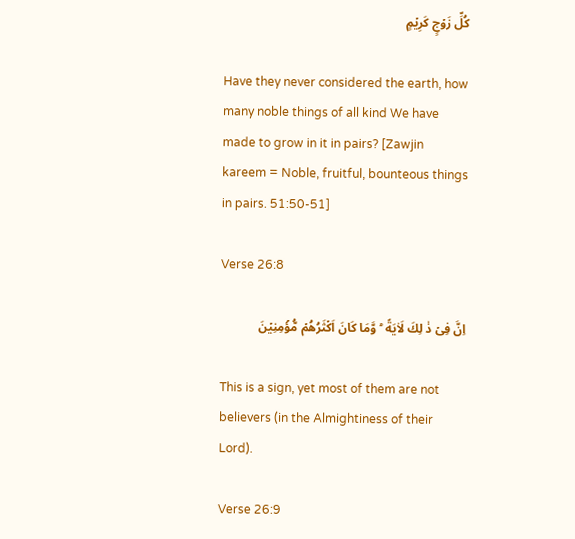كُلِّ زَوۡجٍ كَرِيۡمٍ

Have they never considered the earth, how many noble things of all kind We have made to grow in it in pairs? [Zawjin kareem = Noble, fruitful, bounteous things in pairs. 51:50-51]

Verse 26:8

اِنَّ فِىۡ ذٰ لِكَ لَاٰيَةً  ؕ وَّمَا كَانَ اَكۡثَرُهُمۡ مُّؤۡمِنِيۡنَ

This is a sign, yet most of them are not believers (in the Almightiness of their Lord).

Verse 26:9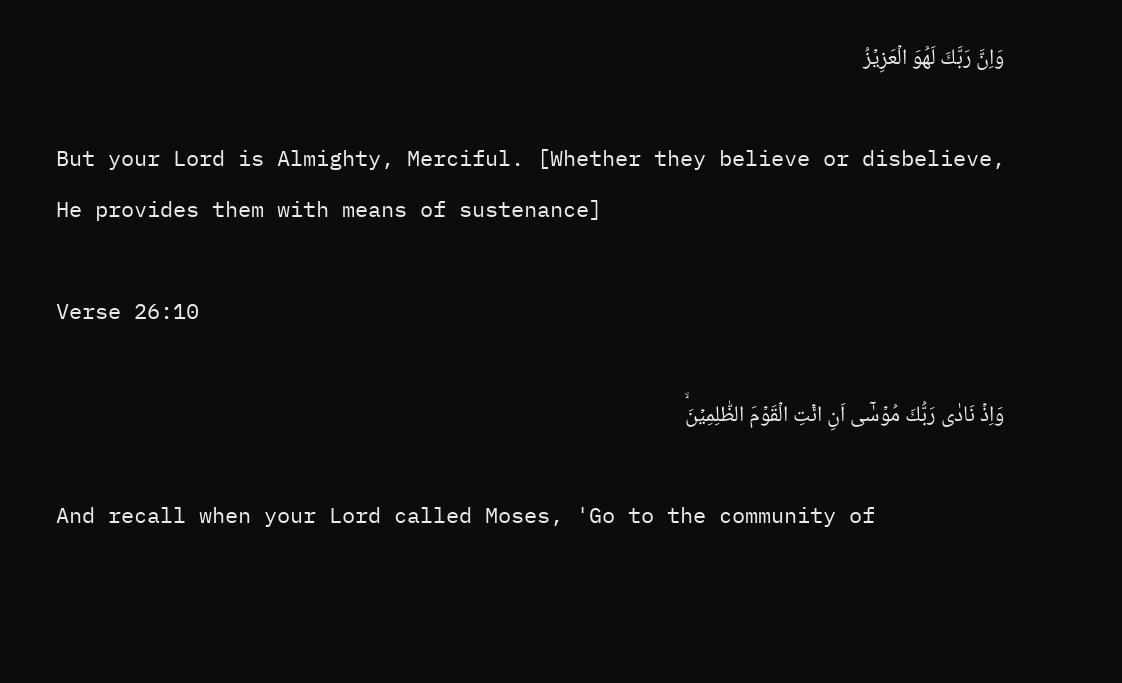وَاِنَّ رَبَّكَ لَهُوَ الۡعَزِيۡزُ

But your Lord is Almighty, Merciful. [Whether they believe or disbelieve, He provides them with means of sustenance]

Verse 26:10

وَاِذۡ نَادٰى رَبُّكَ مُوۡسٰۤى اَنِ ائۡتِ الۡقَوۡمَ الظّٰلِمِيۡنَۙ

And recall when your Lord called Moses, 'Go to the community of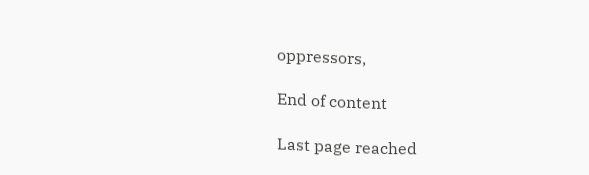oppressors,

End of content

Last page reached